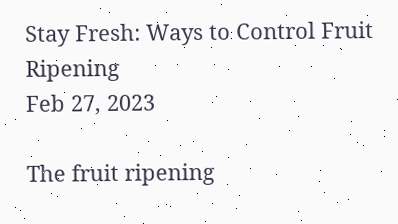Stay Fresh: Ways to Control Fruit Ripening
Feb 27, 2023

The fruit ripening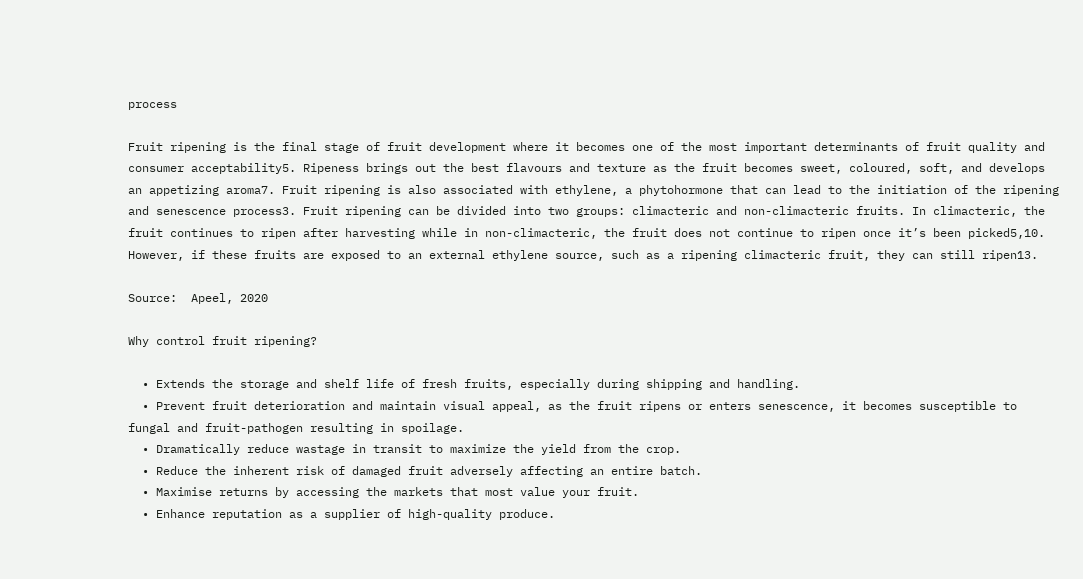process

Fruit ripening is the final stage of fruit development where it becomes one of the most important determinants of fruit quality and consumer acceptability5. Ripeness brings out the best flavours and texture as the fruit becomes sweet, coloured, soft, and develops an appetizing aroma7. Fruit ripening is also associated with ethylene, a phytohormone that can lead to the initiation of the ripening and senescence process3. Fruit ripening can be divided into two groups: climacteric and non-climacteric fruits. In climacteric, the fruit continues to ripen after harvesting while in non-climacteric, the fruit does not continue to ripen once it’s been picked5,10. However, if these fruits are exposed to an external ethylene source, such as a ripening climacteric fruit, they can still ripen13.

Source:  Apeel, 2020

Why control fruit ripening?

  • Extends the storage and shelf life of fresh fruits, especially during shipping and handling.
  • Prevent fruit deterioration and maintain visual appeal, as the fruit ripens or enters senescence, it becomes susceptible to fungal and fruit-pathogen resulting in spoilage.
  • Dramatically reduce wastage in transit to maximize the yield from the crop.
  • Reduce the inherent risk of damaged fruit adversely affecting an entire batch.
  • Maximise returns by accessing the markets that most value your fruit.
  • Enhance reputation as a supplier of high-quality produce.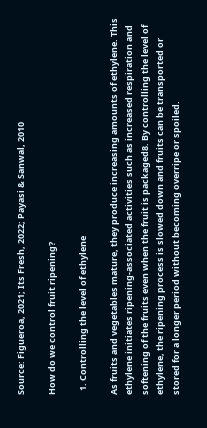Source: Figueroa, 2021; Its Fresh, 2022; Payasi & Sanwal, 2010

How do we control fruit ripening?

  1. Controlling the level of ethylene

As fruits and vegetables mature, they produce increasing amounts of ethylene. This ethylene initiates ripening-associated activities such as increased respiration and softening of the fruits even when the fruit is packaged8. By controlling the level of ethylene, the ripening process is slowed down and fruits can be transported or stored for a longer period without becoming overripe or spoiled.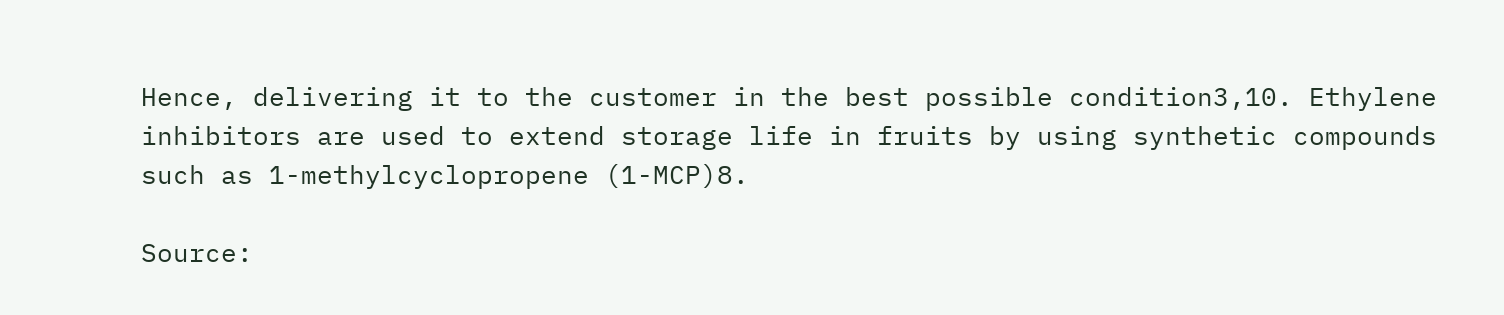Hence, delivering it to the customer in the best possible condition3,10. Ethylene inhibitors are used to extend storage life in fruits by using synthetic compounds such as 1-methylcyclopropene (1-MCP)8.

Source: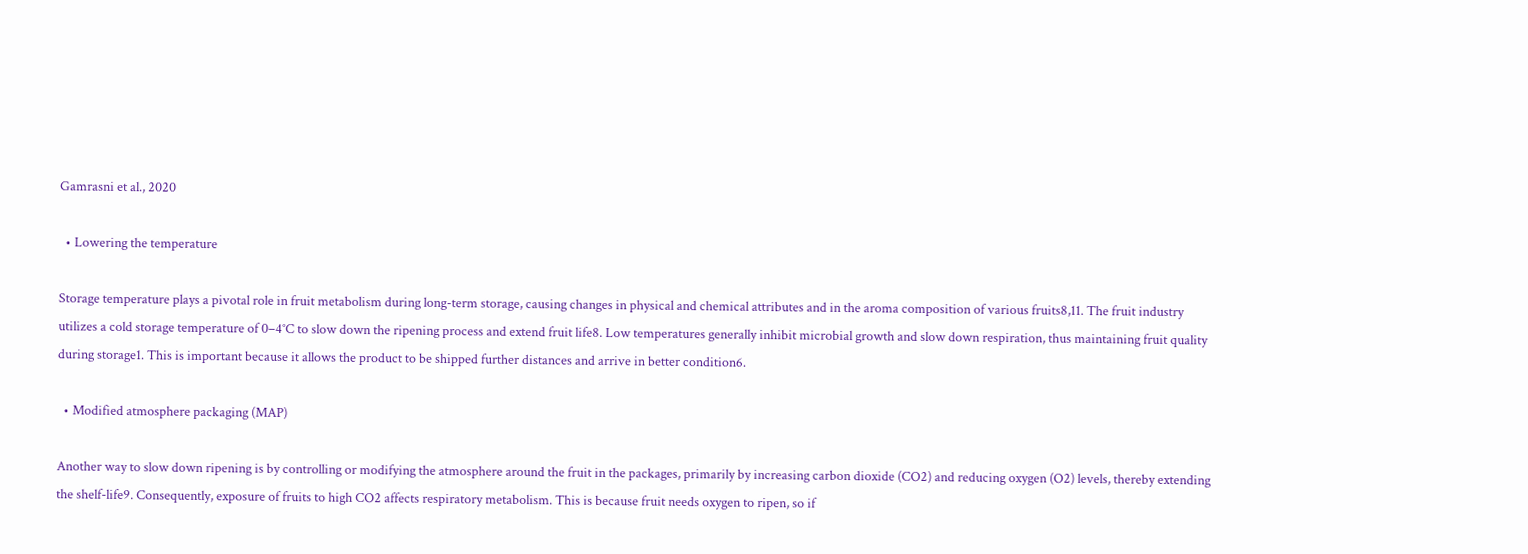Gamrasni et al., 2020

  • Lowering the temperature

Storage temperature plays a pivotal role in fruit metabolism during long-term storage, causing changes in physical and chemical attributes and in the aroma composition of various fruits8,11. The fruit industry utilizes a cold storage temperature of 0–4°C to slow down the ripening process and extend fruit life8. Low temperatures generally inhibit microbial growth and slow down respiration, thus maintaining fruit quality during storage1. This is important because it allows the product to be shipped further distances and arrive in better condition6.

  • Modified atmosphere packaging (MAP)

Another way to slow down ripening is by controlling or modifying the atmosphere around the fruit in the packages, primarily by increasing carbon dioxide (CO2) and reducing oxygen (O2) levels, thereby extending the shelf-life9. Consequently, exposure of fruits to high CO2 affects respiratory metabolism. This is because fruit needs oxygen to ripen, so if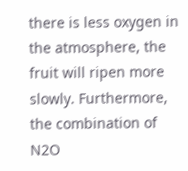there is less oxygen in the atmosphere, the fruit will ripen more slowly. Furthermore, the combination of N2O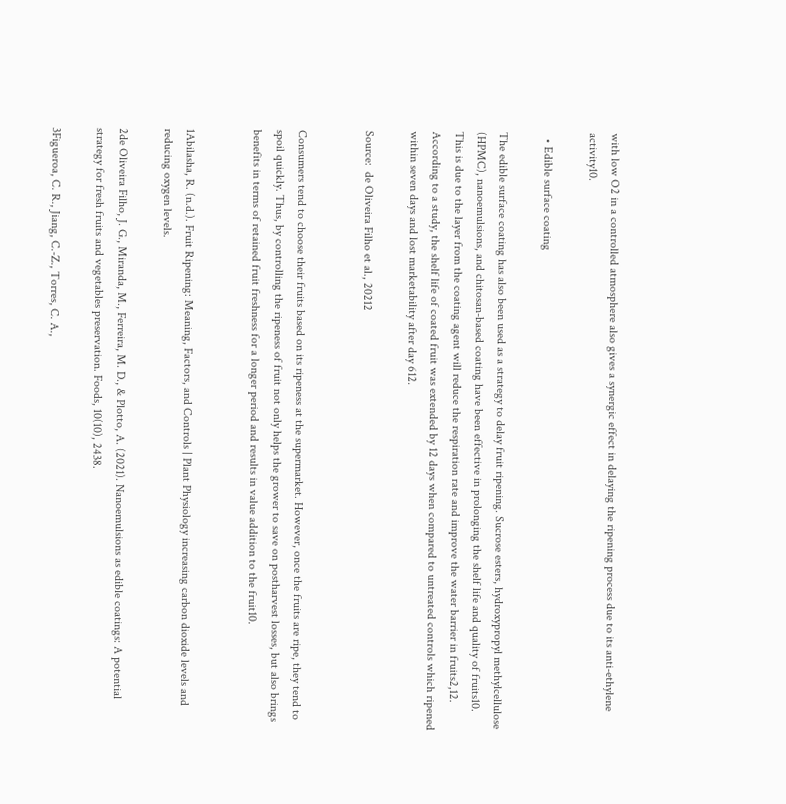with low O2 in a controlled atmosphere also gives a synergic effect in delaying the ripening process due to its anti-ethylene activity10.

  • Edible surface coating

The edible surface coating has also been used as a strategy to delay fruit ripening. Sucrose esters, hydroxypropyl methylcellulose (HPMC), nanoemulsions, and chitosan-based coating have been effective in prolonging the shelf life and quality of fruits10. This is due to the layer from the coating agent will reduce the respiration rate and improve the water barrier in fruits2,12. According to a study, the shelf life of coated fruit was extended by 12 days when compared to untreated controls which ripened within seven days and lost marketability after day 612.

Source:  de Oliveira Filho et al., 20212


Consumers tend to choose their fruits based on its ripeness at the supermarket. However, once the fruits are ripe, they tend to spoil quickly. Thus, by controlling the ripeness of fruit not only helps the grower to save on postharvest losses, but also brings benefits in terms of retained fruit freshness for a longer period and results in value addition to the fruit10.


1Abilasha, R. (n.d.). Fruit Ripening: Meaning, Factors, and Controls | Plant Physiology increasing carbon dioxide levels and reducing oxygen levels.

2de Oliveira Filho, J. G., Miranda, M., Ferreira, M. D., & Plotto, A. (2021). Nanoemulsions as edible coatings: A potential strategy for fresh fruits and vegetables preservation. Foods, 10(10), 2438.

3Figueroa, C. R., Jiang, C.-Z., Torres, C. A.,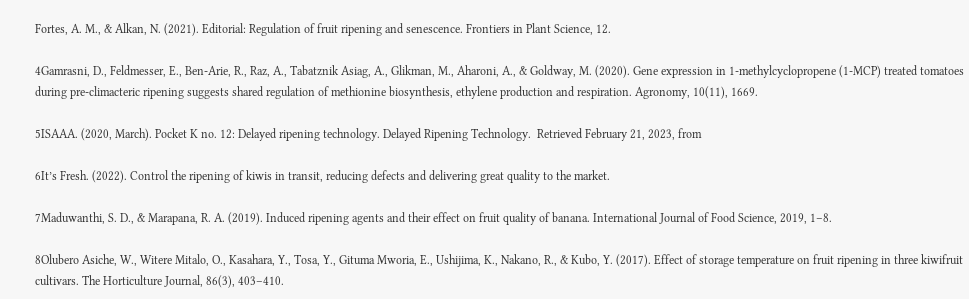Fortes, A. M., & Alkan, N. (2021). Editorial: Regulation of fruit ripening and senescence. Frontiers in Plant Science, 12.

4Gamrasni, D., Feldmesser, E., Ben-Arie, R., Raz, A., Tabatznik Asiag, A., Glikman, M., Aharoni, A., & Goldway, M. (2020). Gene expression in 1-methylcyclopropene (1-MCP) treated tomatoes during pre-climacteric ripening suggests shared regulation of methionine biosynthesis, ethylene production and respiration. Agronomy, 10(11), 1669.

5ISAAA. (2020, March). Pocket K no. 12: Delayed ripening technology. Delayed Ripening Technology.  Retrieved February 21, 2023, from

6It’s Fresh. (2022). Control the ripening of kiwis in transit, reducing defects and delivering great quality to the market.

7Maduwanthi, S. D., & Marapana, R. A. (2019). Induced ripening agents and their effect on fruit quality of banana. International Journal of Food Science, 2019, 1–8.

8Olubero Asiche, W., Witere Mitalo, O., Kasahara, Y., Tosa, Y., Gituma Mworia, E., Ushijima, K., Nakano, R., & Kubo, Y. (2017). Effect of storage temperature on fruit ripening in three kiwifruit cultivars. The Horticulture Journal, 86(3), 403–410.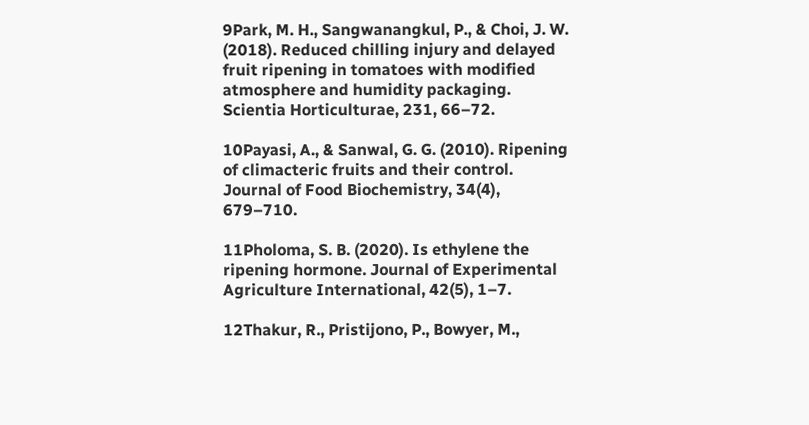9Park, M. H., Sangwanangkul, P., & Choi, J. W. (2018). Reduced chilling injury and delayed fruit ripening in tomatoes with modified atmosphere and humidity packaging. Scientia Horticulturae, 231, 66–72.

10Payasi, A., & Sanwal, G. G. (2010). Ripening of climacteric fruits and their control. Journal of Food Biochemistry, 34(4), 679–710.

11Pholoma, S. B. (2020). Is ethylene the ripening hormone. Journal of Experimental Agriculture International, 42(5), 1–7.

12Thakur, R., Pristijono, P., Bowyer, M.,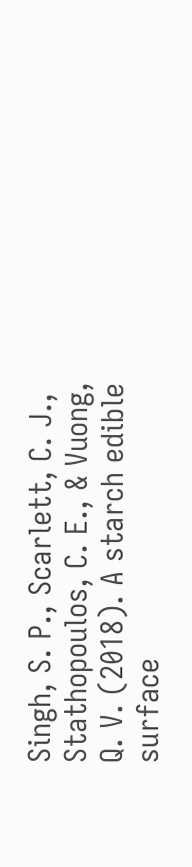Singh, S. P., Scarlett, C. J., Stathopoulos, C. E., & Vuong, Q. V. (2018). A starch edible surface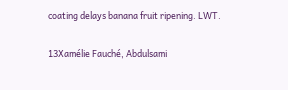coating delays banana fruit ripening. LWT.

13Xamélie Fauché, Abdulsami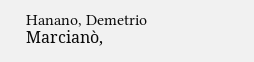Hanano, Demetrio Marcianò,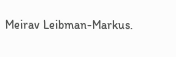Meirav Leibman-Markus.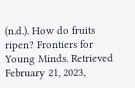(n.d.). How do fruits ripen? Frontiers for Young Minds. Retrieved February 21, 2023,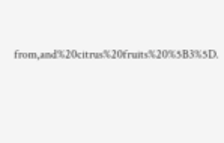from,and%20citrus%20fruits%20%5B3%5D.